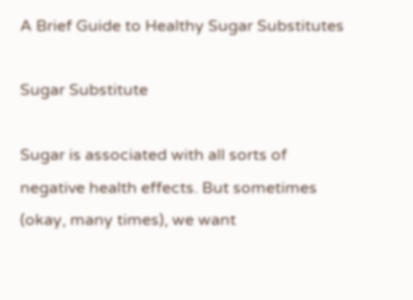A Brief Guide to Healthy Sugar Substitutes

Sugar Substitute

Sugar is associated with all sorts of negative health effects. But sometimes (okay, many times), we want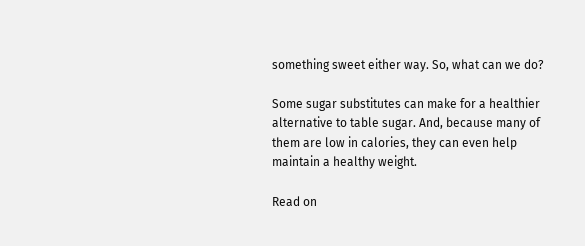something sweet either way. So, what can we do?

Some sugar substitutes can make for a healthier alternative to table sugar. And, because many of them are low in calories, they can even help maintain a healthy weight.

Read on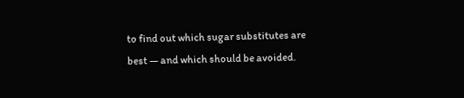to find out which sugar substitutes are best — and which should be avoided.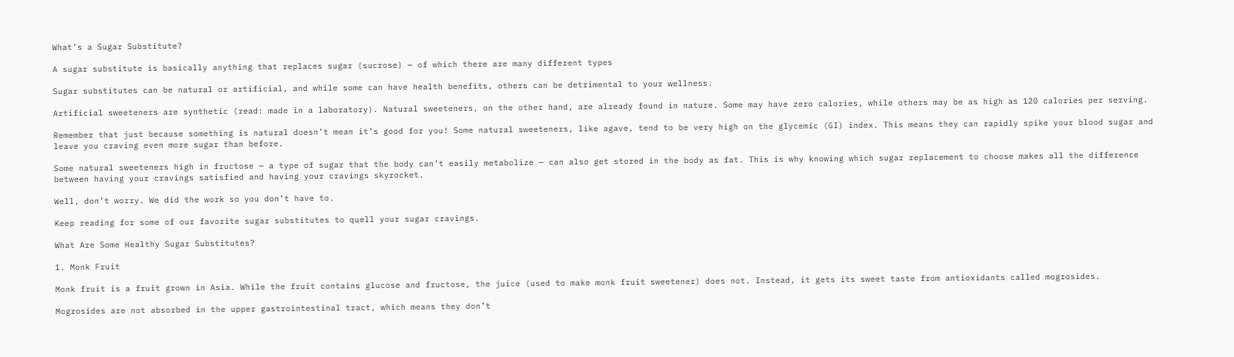What’s a Sugar Substitute?

A sugar substitute is basically anything that replaces sugar (sucrose) — of which there are many different types

Sugar substitutes can be natural or artificial, and while some can have health benefits, others can be detrimental to your wellness.

Artificial sweeteners are synthetic (read: made in a laboratory). Natural sweeteners, on the other hand, are already found in nature. Some may have zero calories, while others may be as high as 120 calories per serving.

Remember that just because something is natural doesn’t mean it’s good for you! Some natural sweeteners, like agave, tend to be very high on the glycemic (GI) index. This means they can rapidly spike your blood sugar and leave you craving even more sugar than before.

Some natural sweeteners high in fructose — a type of sugar that the body can’t easily metabolize — can also get stored in the body as fat. This is why knowing which sugar replacement to choose makes all the difference between having your cravings satisfied and having your cravings skyrocket.

Well, don’t worry. We did the work so you don’t have to.

Keep reading for some of our favorite sugar substitutes to quell your sugar cravings.

What Are Some Healthy Sugar Substitutes?

1. Monk Fruit

Monk fruit is a fruit grown in Asia. While the fruit contains glucose and fructose, the juice (used to make monk fruit sweetener) does not. Instead, it gets its sweet taste from antioxidants called mogrosides.

Mogrosides are not absorbed in the upper gastrointestinal tract, which means they don’t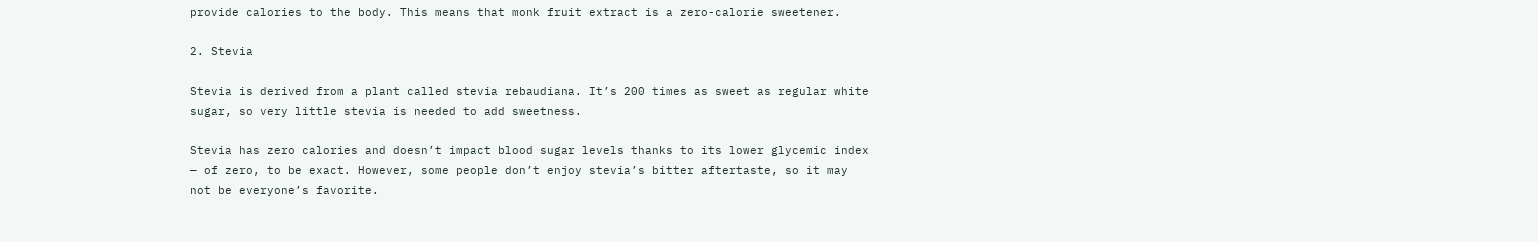provide calories to the body. This means that monk fruit extract is a zero-calorie sweetener.

2. Stevia

Stevia is derived from a plant called stevia rebaudiana. It’s 200 times as sweet as regular white sugar, so very little stevia is needed to add sweetness.

Stevia has zero calories and doesn’t impact blood sugar levels thanks to its lower glycemic index — of zero, to be exact. However, some people don’t enjoy stevia’s bitter aftertaste, so it may not be everyone’s favorite.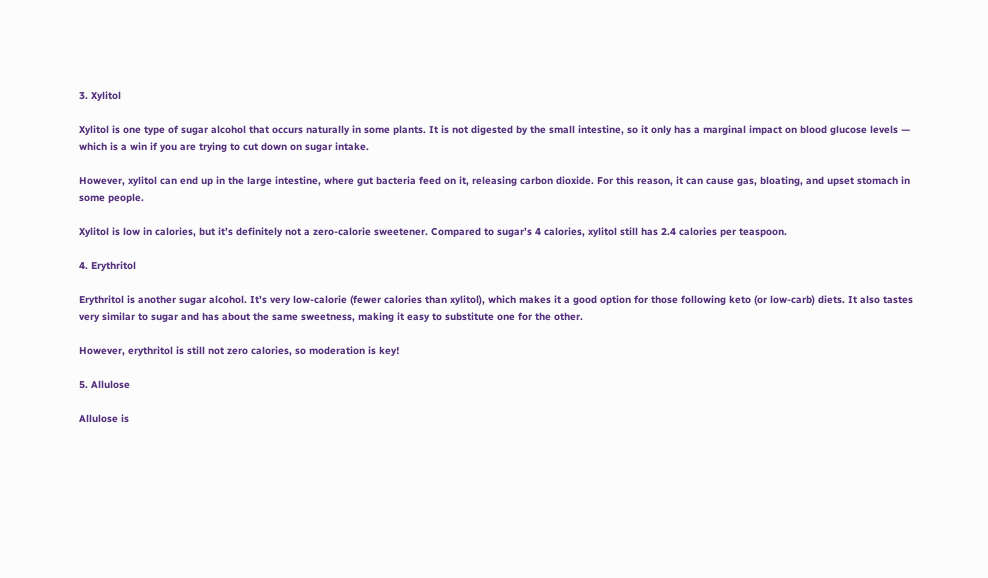3. Xylitol

Xylitol is one type of sugar alcohol that occurs naturally in some plants. It is not digested by the small intestine, so it only has a marginal impact on blood glucose levels — which is a win if you are trying to cut down on sugar intake.

However, xylitol can end up in the large intestine, where gut bacteria feed on it, releasing carbon dioxide. For this reason, it can cause gas, bloating, and upset stomach in some people.

Xylitol is low in calories, but it’s definitely not a zero-calorie sweetener. Compared to sugar’s 4 calories, xylitol still has 2.4 calories per teaspoon.

4. Erythritol

Erythritol is another sugar alcohol. It’s very low-calorie (fewer calories than xylitol), which makes it a good option for those following keto (or low-carb) diets. It also tastes very similar to sugar and has about the same sweetness, making it easy to substitute one for the other.

However, erythritol is still not zero calories, so moderation is key!

5. Allulose

Allulose is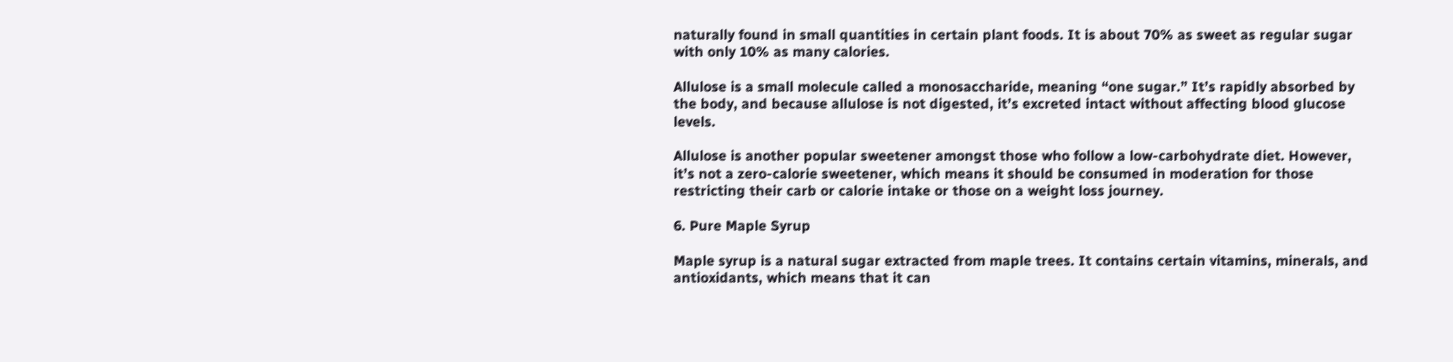naturally found in small quantities in certain plant foods. It is about 70% as sweet as regular sugar with only 10% as many calories.

Allulose is a small molecule called a monosaccharide, meaning “one sugar.” It’s rapidly absorbed by the body, and because allulose is not digested, it’s excreted intact without affecting blood glucose levels.

Allulose is another popular sweetener amongst those who follow a low-carbohydrate diet. However, it’s not a zero-calorie sweetener, which means it should be consumed in moderation for those restricting their carb or calorie intake or those on a weight loss journey.

6. Pure Maple Syrup

Maple syrup is a natural sugar extracted from maple trees. It contains certain vitamins, minerals, and antioxidants, which means that it can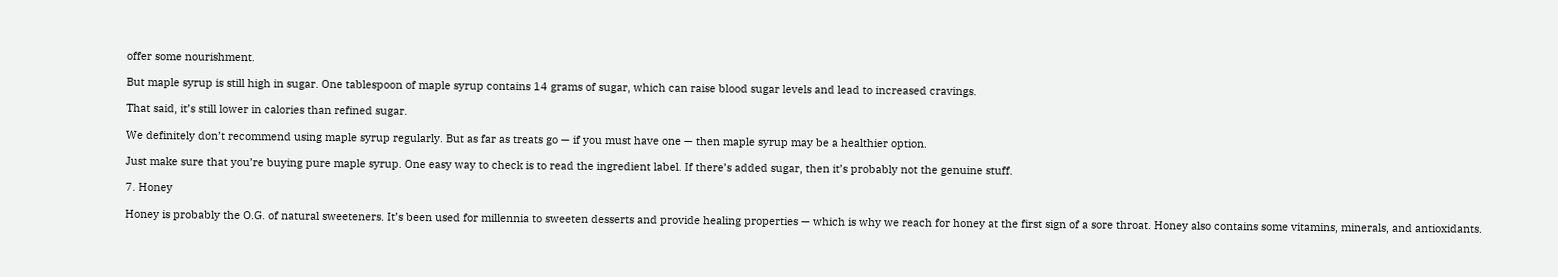offer some nourishment.

But maple syrup is still high in sugar. One tablespoon of maple syrup contains 14 grams of sugar, which can raise blood sugar levels and lead to increased cravings.

That said, it’s still lower in calories than refined sugar.

We definitely don’t recommend using maple syrup regularly. But as far as treats go — if you must have one — then maple syrup may be a healthier option.

Just make sure that you’re buying pure maple syrup. One easy way to check is to read the ingredient label. If there’s added sugar, then it’s probably not the genuine stuff.

7. Honey

Honey is probably the O.G. of natural sweeteners. It’s been used for millennia to sweeten desserts and provide healing properties — which is why we reach for honey at the first sign of a sore throat. Honey also contains some vitamins, minerals, and antioxidants.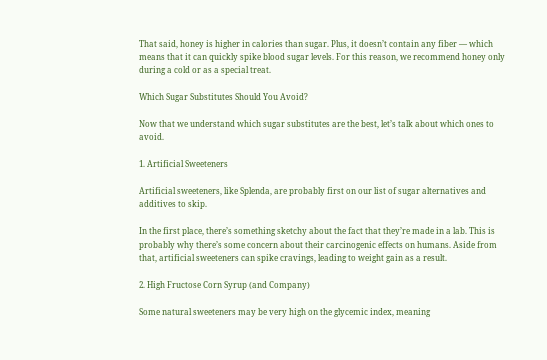That said, honey is higher in calories than sugar. Plus, it doesn’t contain any fiber — which means that it can quickly spike blood sugar levels. For this reason, we recommend honey only during a cold or as a special treat.

Which Sugar Substitutes Should You Avoid?

Now that we understand which sugar substitutes are the best, let’s talk about which ones to avoid.

1. Artificial Sweeteners

Artificial sweeteners, like Splenda, are probably first on our list of sugar alternatives and additives to skip.

In the first place, there’s something sketchy about the fact that they’re made in a lab. This is probably why there’s some concern about their carcinogenic effects on humans. Aside from that, artificial sweeteners can spike cravings, leading to weight gain as a result.

2. High Fructose Corn Syrup (and Company)

Some natural sweeteners may be very high on the glycemic index, meaning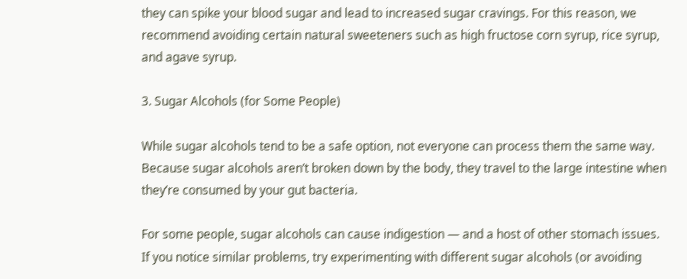they can spike your blood sugar and lead to increased sugar cravings. For this reason, we recommend avoiding certain natural sweeteners such as high fructose corn syrup, rice syrup, and agave syrup.

3. Sugar Alcohols (for Some People)

While sugar alcohols tend to be a safe option, not everyone can process them the same way. Because sugar alcohols aren’t broken down by the body, they travel to the large intestine when they’re consumed by your gut bacteria.

For some people, sugar alcohols can cause indigestion — and a host of other stomach issues. If you notice similar problems, try experimenting with different sugar alcohols (or avoiding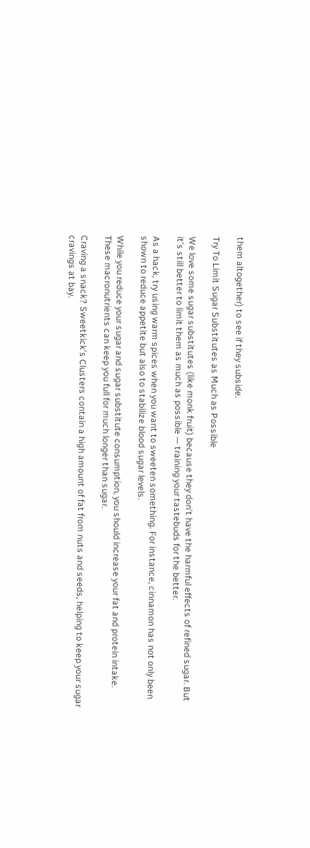them altogether) to see if they subside.

Try To Limit Sugar Substitutes as Much as Possible

We love some sugar substitutes (like monk fruit) because they don’t have the harmful effects of refined sugar. But it’s still better to limit them as much as possible — training your tastebuds for the better.

As a hack, try using warm spices when you want to sweeten something. For instance, cinnamon has not only been shown to reduce appetite but also to stabilize blood sugar levels.

While you reduce your sugar and sugar substitute consumption, you should increase your fat and protein intake. These macronutrients can keep you full for much longer than sugar.

Craving a snack? Sweetkick’s Clusters contain a high amount of fat from nuts and seeds, helping to keep your sugar cravings at bay.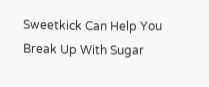Sweetkick Can Help You Break Up With Sugar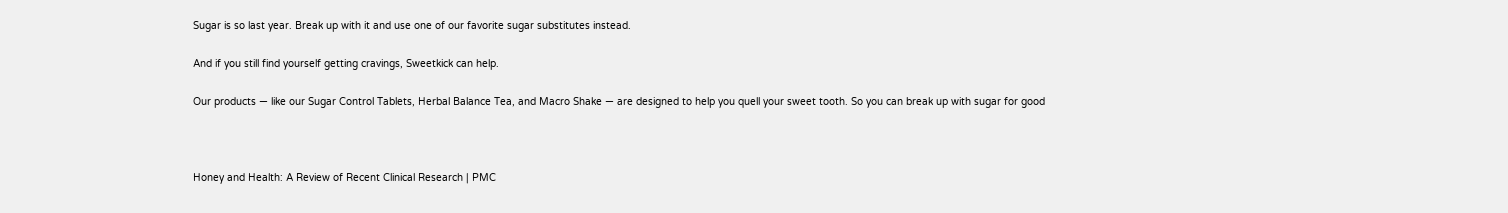Sugar is so last year. Break up with it and use one of our favorite sugar substitutes instead.

And if you still find yourself getting cravings, Sweetkick can help.

Our products — like our Sugar Control Tablets, Herbal Balance Tea, and Macro Shake — are designed to help you quell your sweet tooth. So you can break up with sugar for good



Honey and Health: A Review of Recent Clinical Research | PMC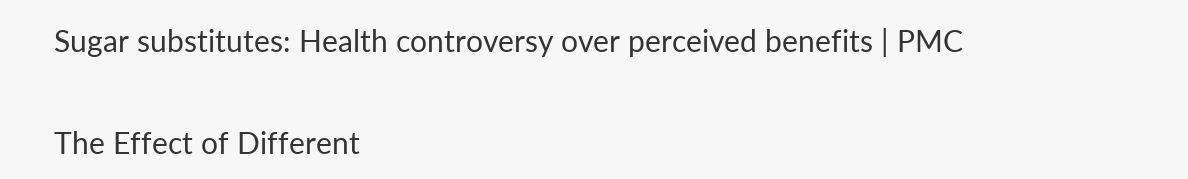Sugar substitutes: Health controversy over perceived benefits | PMC

The Effect of Different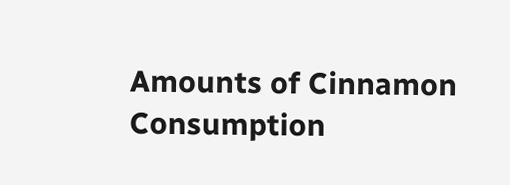Amounts of Cinnamon Consumption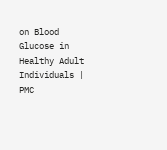on Blood Glucose in Healthy Adult Individuals | PMC